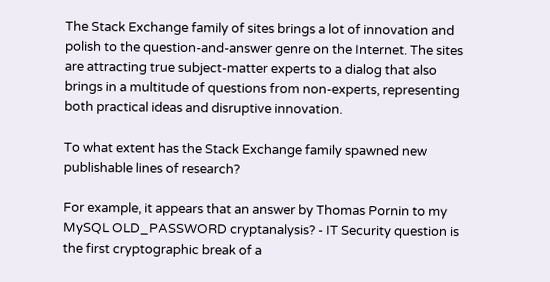The Stack Exchange family of sites brings a lot of innovation and polish to the question-and-answer genre on the Internet. The sites are attracting true subject-matter experts to a dialog that also brings in a multitude of questions from non-experts, representing both practical ideas and disruptive innovation.

To what extent has the Stack Exchange family spawned new publishable lines of research?

For example, it appears that an answer by Thomas Pornin to my MySQL OLD_PASSWORD cryptanalysis? - IT Security question is the first cryptographic break of a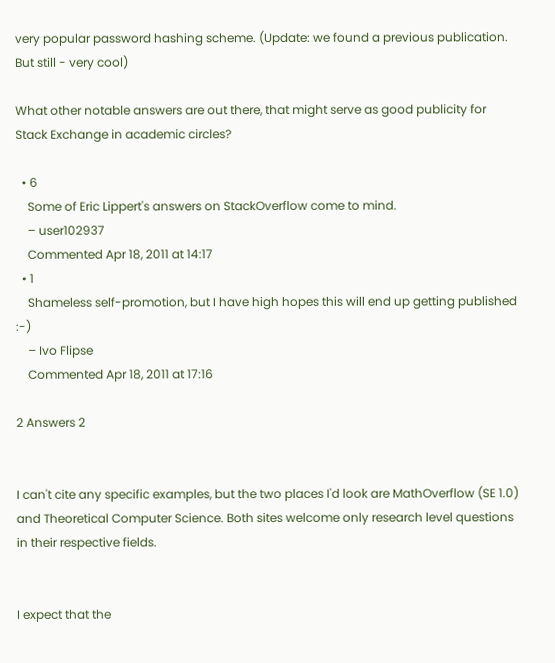very popular password hashing scheme. (Update: we found a previous publication. But still - very cool)

What other notable answers are out there, that might serve as good publicity for Stack Exchange in academic circles?

  • 6
    Some of Eric Lippert's answers on StackOverflow come to mind.
    – user102937
    Commented Apr 18, 2011 at 14:17
  • 1
    Shameless self-promotion, but I have high hopes this will end up getting published :-)
    – Ivo Flipse
    Commented Apr 18, 2011 at 17:16

2 Answers 2


I can't cite any specific examples, but the two places I'd look are MathOverflow (SE 1.0) and Theoretical Computer Science. Both sites welcome only research level questions in their respective fields.


I expect that the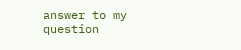answer to my question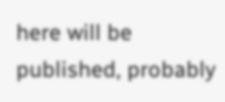here will be published, probably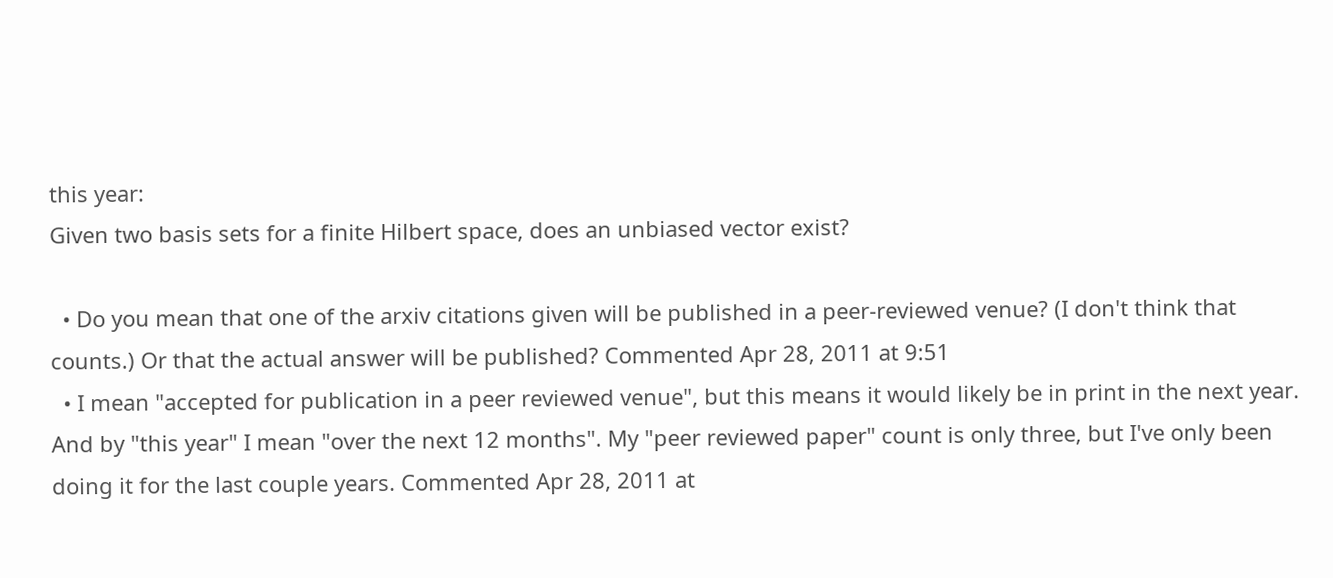this year:
Given two basis sets for a finite Hilbert space, does an unbiased vector exist?

  • Do you mean that one of the arxiv citations given will be published in a peer-reviewed venue? (I don't think that counts.) Or that the actual answer will be published? Commented Apr 28, 2011 at 9:51
  • I mean "accepted for publication in a peer reviewed venue", but this means it would likely be in print in the next year. And by "this year" I mean "over the next 12 months". My "peer reviewed paper" count is only three, but I've only been doing it for the last couple years. Commented Apr 28, 2011 at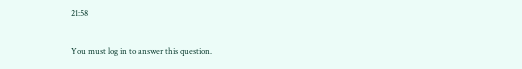21:58

You must log in to answer this question.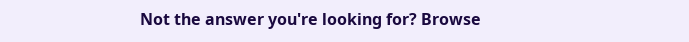Not the answer you're looking for? Browse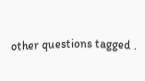other questions tagged .